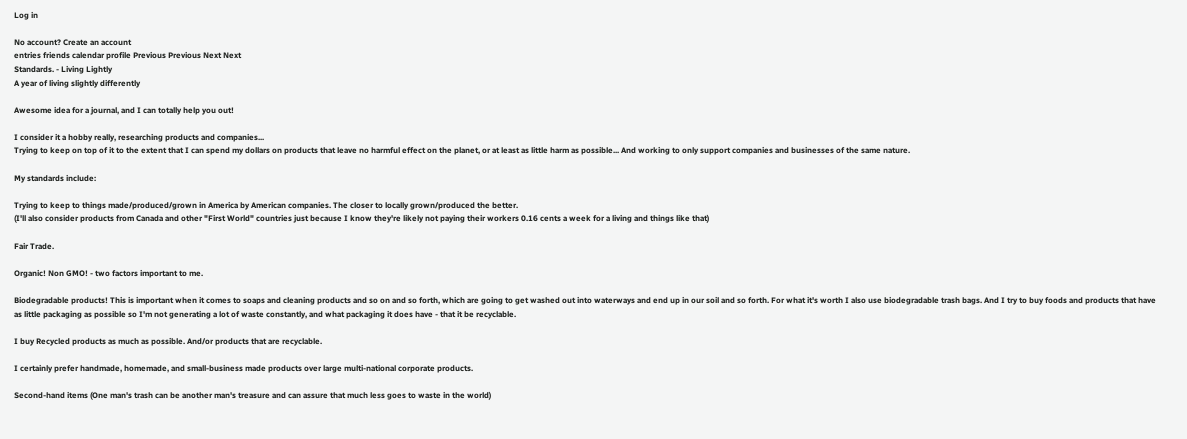Log in

No account? Create an account
entries friends calendar profile Previous Previous Next Next
Standards. - Living Lightly
A year of living slightly differently

Awesome idea for a journal, and I can totally help you out!

I consider it a hobby really, researching products and companies...
Trying to keep on top of it to the extent that I can spend my dollars on products that leave no harmful effect on the planet, or at least as little harm as possible... And working to only support companies and businesses of the same nature.

My standards include:

Trying to keep to things made/produced/grown in America by American companies. The closer to locally grown/produced the better.
(I'll also consider products from Canada and other "First World" countries just because I know they're likely not paying their workers 0.16 cents a week for a living and things like that)

Fair Trade.

Organic! Non GMO! - two factors important to me.

Biodegradable products! This is important when it comes to soaps and cleaning products and so on and so forth, which are going to get washed out into waterways and end up in our soil and so forth. For what it's worth I also use biodegradable trash bags. And I try to buy foods and products that have as little packaging as possible so I'm not generating a lot of waste constantly, and what packaging it does have - that it be recyclable.

I buy Recycled products as much as possible. And/or products that are recyclable.

I certainly prefer handmade, homemade, and small-business made products over large multi-national corporate products.

Second-hand items (One man's trash can be another man's treasure and can assure that much less goes to waste in the world)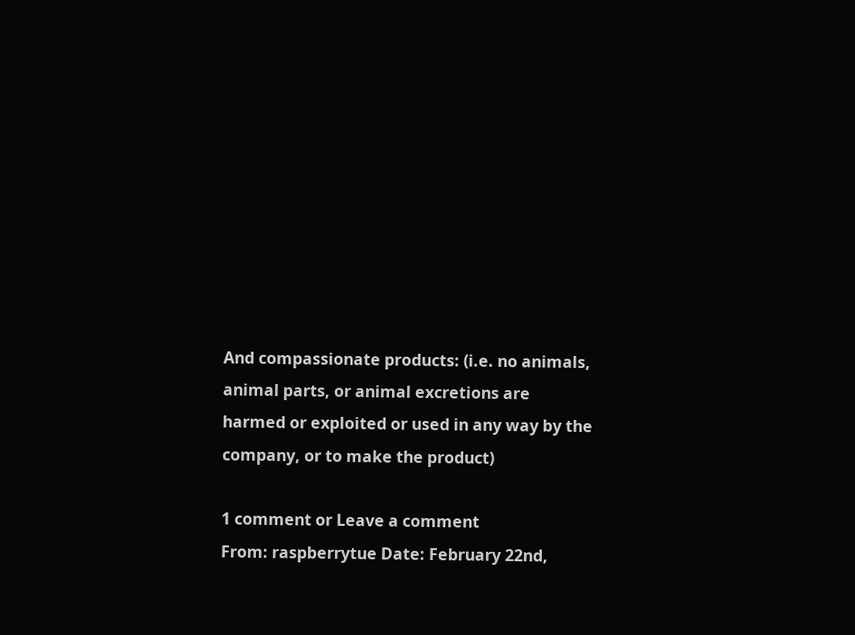And compassionate products: (i.e. no animals, animal parts, or animal excretions are harmed or exploited or used in any way by the company, or to make the product)

1 comment or Leave a comment
From: raspberrytue Date: February 22nd,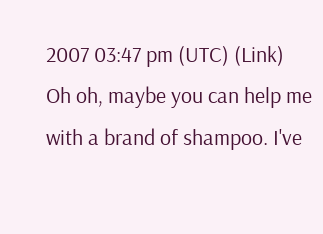2007 03:47 pm (UTC) (Link)
Oh oh, maybe you can help me with a brand of shampoo. I've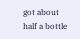got about half a bottle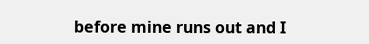before mine runs out and I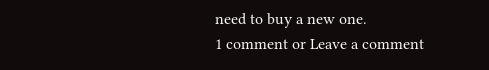need to buy a new one.
1 comment or Leave a comment